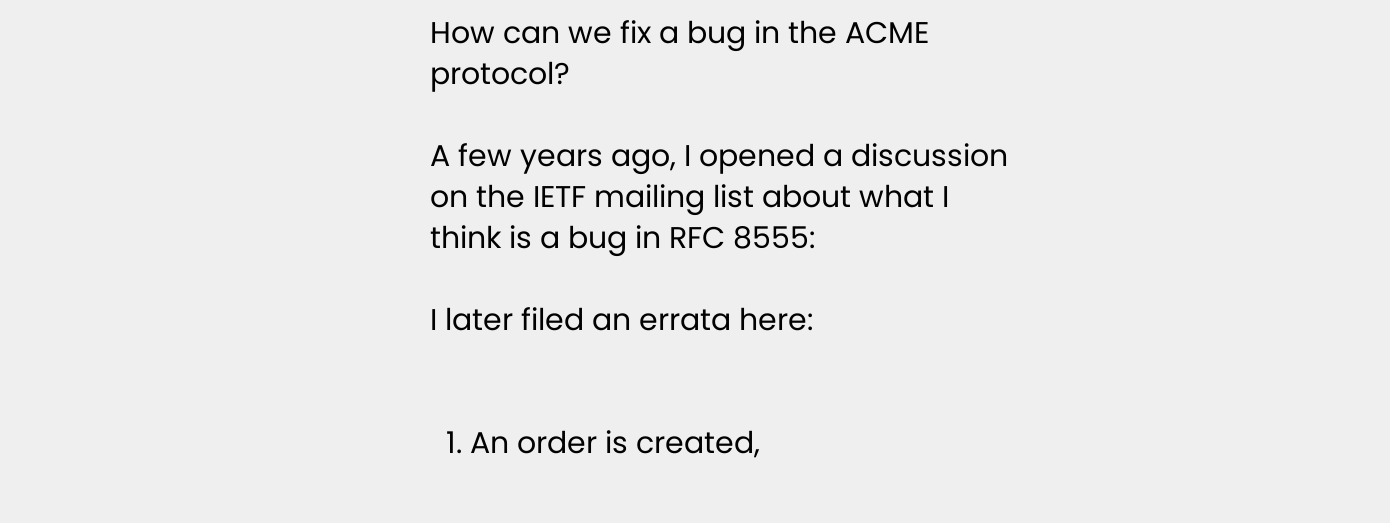How can we fix a bug in the ACME protocol?

A few years ago, I opened a discussion on the IETF mailing list about what I think is a bug in RFC 8555:

I later filed an errata here:


  1. An order is created,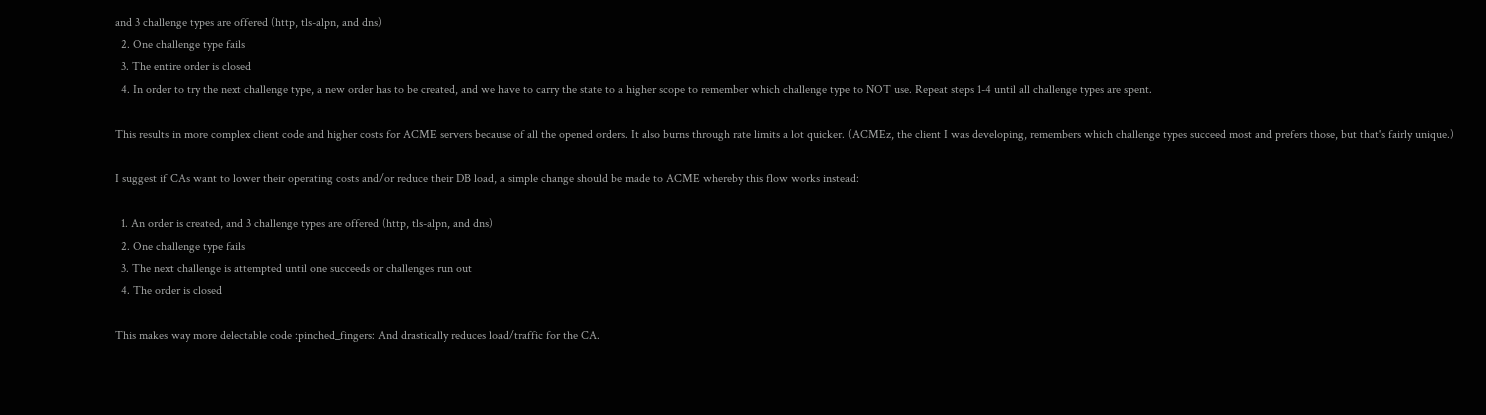and 3 challenge types are offered (http, tls-alpn, and dns)
  2. One challenge type fails
  3. The entire order is closed
  4. In order to try the next challenge type, a new order has to be created, and we have to carry the state to a higher scope to remember which challenge type to NOT use. Repeat steps 1-4 until all challenge types are spent.

This results in more complex client code and higher costs for ACME servers because of all the opened orders. It also burns through rate limits a lot quicker. (ACMEz, the client I was developing, remembers which challenge types succeed most and prefers those, but that's fairly unique.)

I suggest if CAs want to lower their operating costs and/or reduce their DB load, a simple change should be made to ACME whereby this flow works instead:

  1. An order is created, and 3 challenge types are offered (http, tls-alpn, and dns)
  2. One challenge type fails
  3. The next challenge is attempted until one succeeds or challenges run out
  4. The order is closed

This makes way more delectable code :pinched_fingers: And drastically reduces load/traffic for the CA.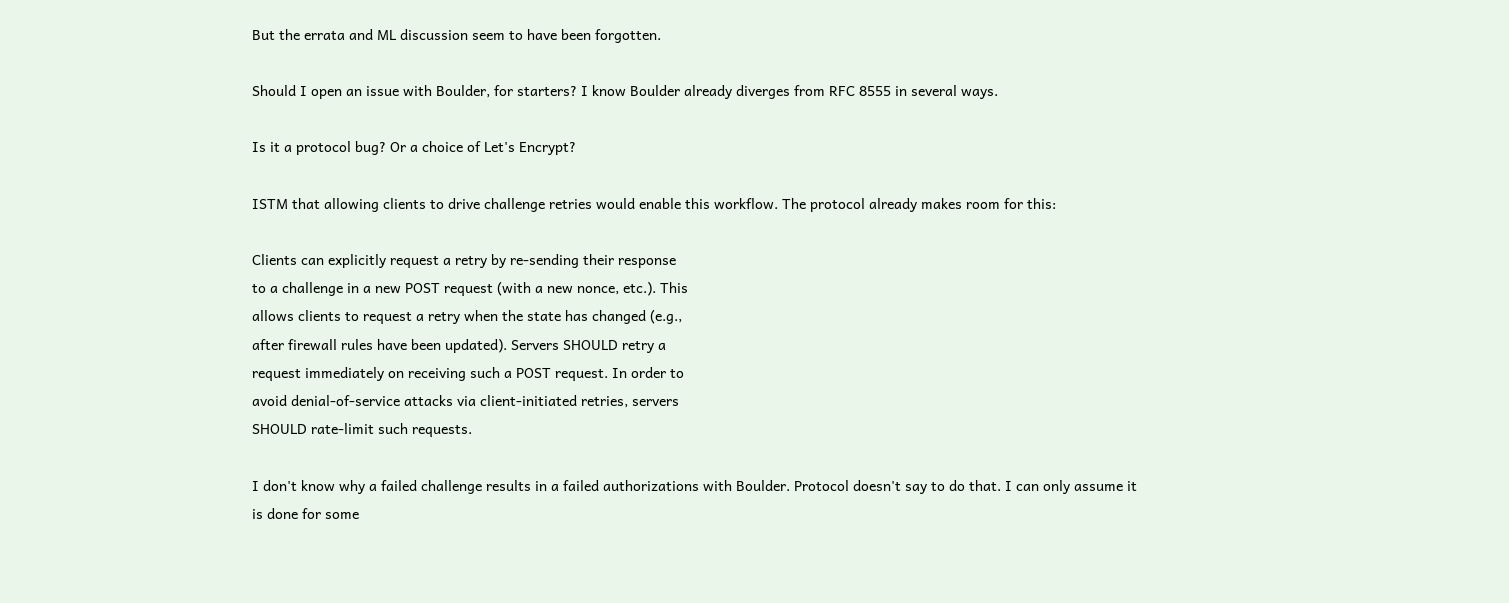But the errata and ML discussion seem to have been forgotten.

Should I open an issue with Boulder, for starters? I know Boulder already diverges from RFC 8555 in several ways.

Is it a protocol bug? Or a choice of Let's Encrypt?

ISTM that allowing clients to drive challenge retries would enable this workflow. The protocol already makes room for this:

Clients can explicitly request a retry by re-sending their response
to a challenge in a new POST request (with a new nonce, etc.). This
allows clients to request a retry when the state has changed (e.g.,
after firewall rules have been updated). Servers SHOULD retry a
request immediately on receiving such a POST request. In order to
avoid denial-of-service attacks via client-initiated retries, servers
SHOULD rate-limit such requests.

I don't know why a failed challenge results in a failed authorizations with Boulder. Protocol doesn't say to do that. I can only assume it is done for some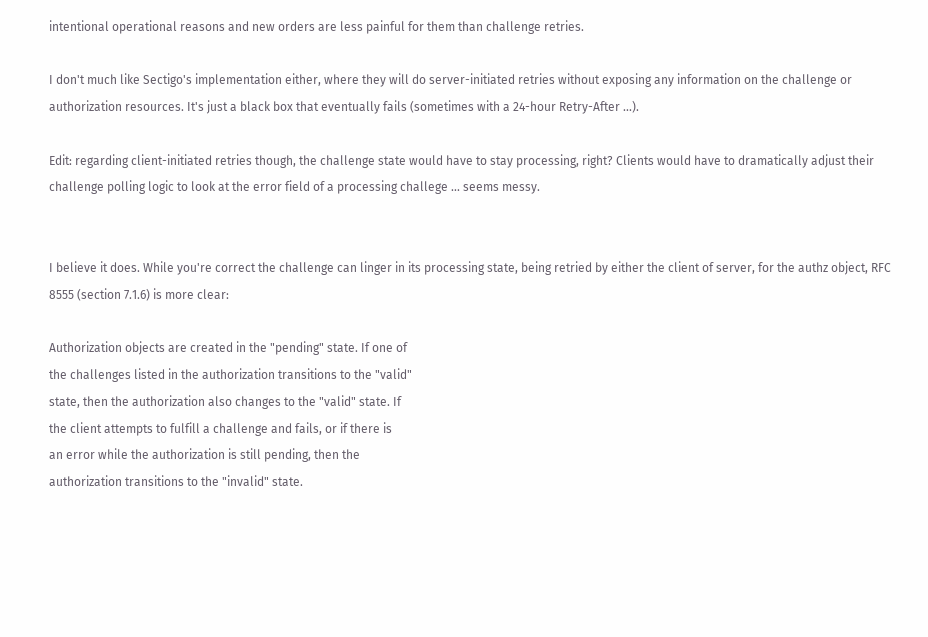intentional operational reasons and new orders are less painful for them than challenge retries.

I don't much like Sectigo's implementation either, where they will do server-initiated retries without exposing any information on the challenge or authorization resources. It's just a black box that eventually fails (sometimes with a 24-hour Retry-After ...).

Edit: regarding client-initiated retries though, the challenge state would have to stay processing, right? Clients would have to dramatically adjust their challenge polling logic to look at the error field of a processing challege ... seems messy.


I believe it does. While you're correct the challenge can linger in its processing state, being retried by either the client of server, for the authz object, RFC 8555 (section 7.1.6) is more clear:

Authorization objects are created in the "pending" state. If one of
the challenges listed in the authorization transitions to the "valid"
state, then the authorization also changes to the "valid" state. If
the client attempts to fulfill a challenge and fails, or if there is
an error while the authorization is still pending, then the
authorization transitions to the "invalid" state.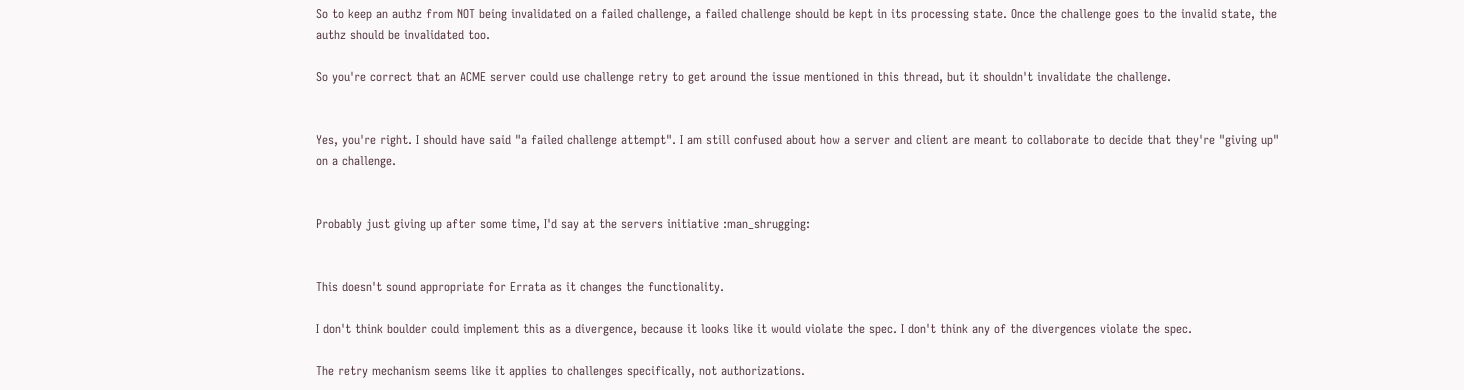So to keep an authz from NOT being invalidated on a failed challenge, a failed challenge should be kept in its processing state. Once the challenge goes to the invalid state, the authz should be invalidated too.

So you're correct that an ACME server could use challenge retry to get around the issue mentioned in this thread, but it shouldn't invalidate the challenge.


Yes, you're right. I should have said "a failed challenge attempt". I am still confused about how a server and client are meant to collaborate to decide that they're "giving up" on a challenge.


Probably just giving up after some time, I'd say at the servers initiative :man_shrugging:


This doesn't sound appropriate for Errata as it changes the functionality.

I don't think boulder could implement this as a divergence, because it looks like it would violate the spec. I don't think any of the divergences violate the spec.

The retry mechanism seems like it applies to challenges specifically, not authorizations.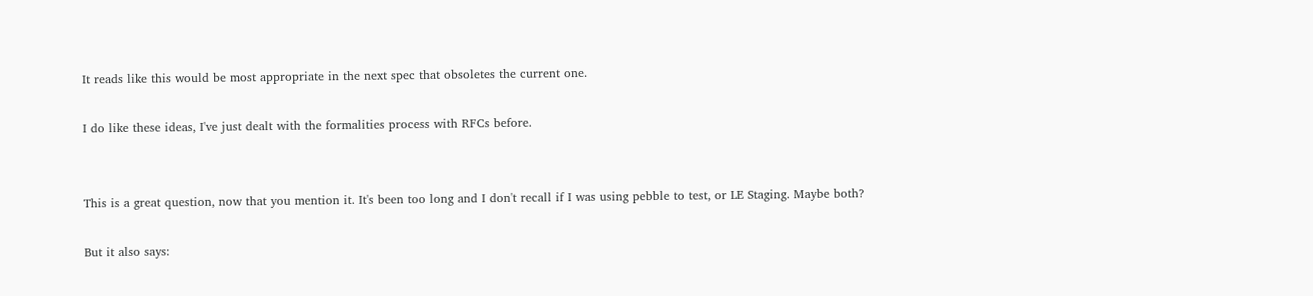It reads like this would be most appropriate in the next spec that obsoletes the current one.

I do like these ideas, I've just dealt with the formalities process with RFCs before.


This is a great question, now that you mention it. It's been too long and I don't recall if I was using pebble to test, or LE Staging. Maybe both?

But it also says: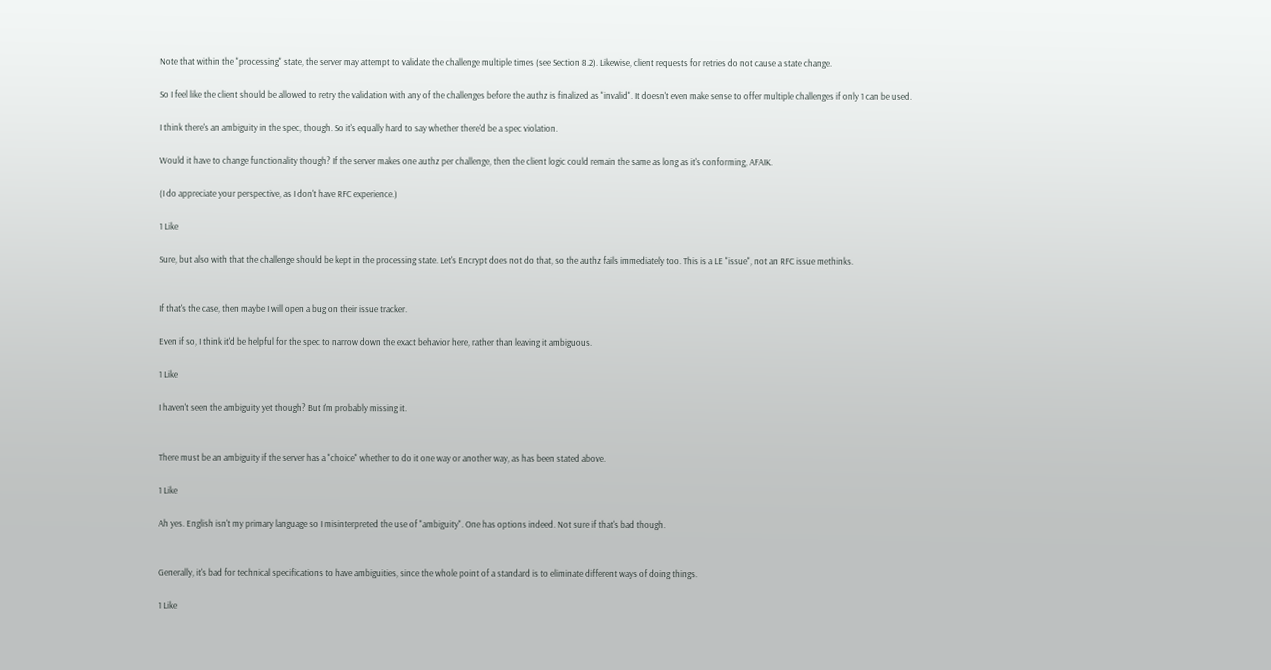Note that within the "processing" state, the server may attempt to validate the challenge multiple times (see Section 8.2). Likewise, client requests for retries do not cause a state change.

So I feel like the client should be allowed to retry the validation with any of the challenges before the authz is finalized as "invalid". It doesn't even make sense to offer multiple challenges if only 1 can be used.

I think there's an ambiguity in the spec, though. So it's equally hard to say whether there'd be a spec violation.

Would it have to change functionality though? If the server makes one authz per challenge, then the client logic could remain the same as long as it's conforming, AFAIK.

(I do appreciate your perspective, as I don't have RFC experience.)

1 Like

Sure, but also with that the challenge should be kept in the processing state. Let's Encrypt does not do that, so the authz fails immediately too. This is a LE "issue", not an RFC issue methinks.


If that's the case, then maybe I will open a bug on their issue tracker.

Even if so, I think it'd be helpful for the spec to narrow down the exact behavior here, rather than leaving it ambiguous.

1 Like

I haven't seen the ambiguity yet though? But I'm probably missing it.


There must be an ambiguity if the server has a "choice" whether to do it one way or another way, as has been stated above.

1 Like

Ah yes. English isn't my primary language so I misinterpreted the use of "ambiguity". One has options indeed. Not sure if that's bad though.


Generally, it's bad for technical specifications to have ambiguities, since the whole point of a standard is to eliminate different ways of doing things.

1 Like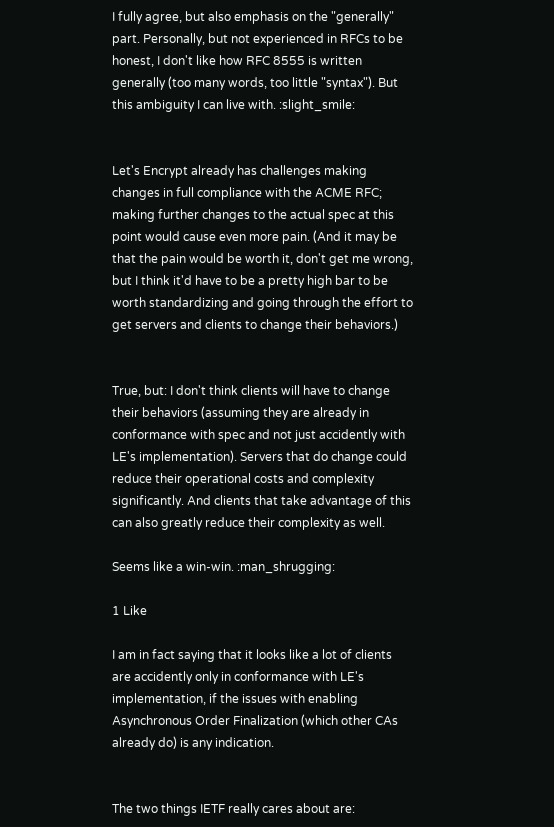I fully agree, but also emphasis on the "generally" part. Personally, but not experienced in RFCs to be honest, I don't like how RFC 8555 is written generally (too many words, too little "syntax"). But this ambiguity I can live with. :slight_smile:


Let's Encrypt already has challenges making changes in full compliance with the ACME RFC; making further changes to the actual spec at this point would cause even more pain. (And it may be that the pain would be worth it, don't get me wrong, but I think it'd have to be a pretty high bar to be worth standardizing and going through the effort to get servers and clients to change their behaviors.)


True, but: I don't think clients will have to change their behaviors (assuming they are already in conformance with spec and not just accidently with LE's implementation). Servers that do change could reduce their operational costs and complexity significantly. And clients that take advantage of this can also greatly reduce their complexity as well.

Seems like a win-win. :man_shrugging:

1 Like

I am in fact saying that it looks like a lot of clients are accidently only in conformance with LE's implementation, if the issues with enabling Asynchronous Order Finalization (which other CAs already do) is any indication.


The two things IETF really cares about are: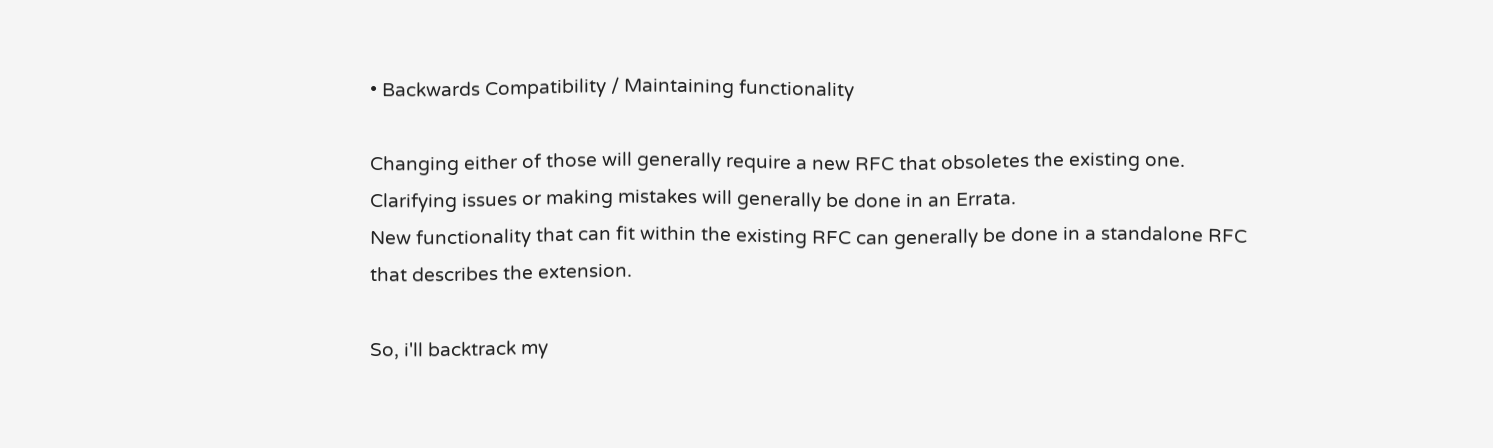• Backwards Compatibility / Maintaining functionality

Changing either of those will generally require a new RFC that obsoletes the existing one.
Clarifying issues or making mistakes will generally be done in an Errata.
New functionality that can fit within the existing RFC can generally be done in a standalone RFC that describes the extension.

So, i'll backtrack my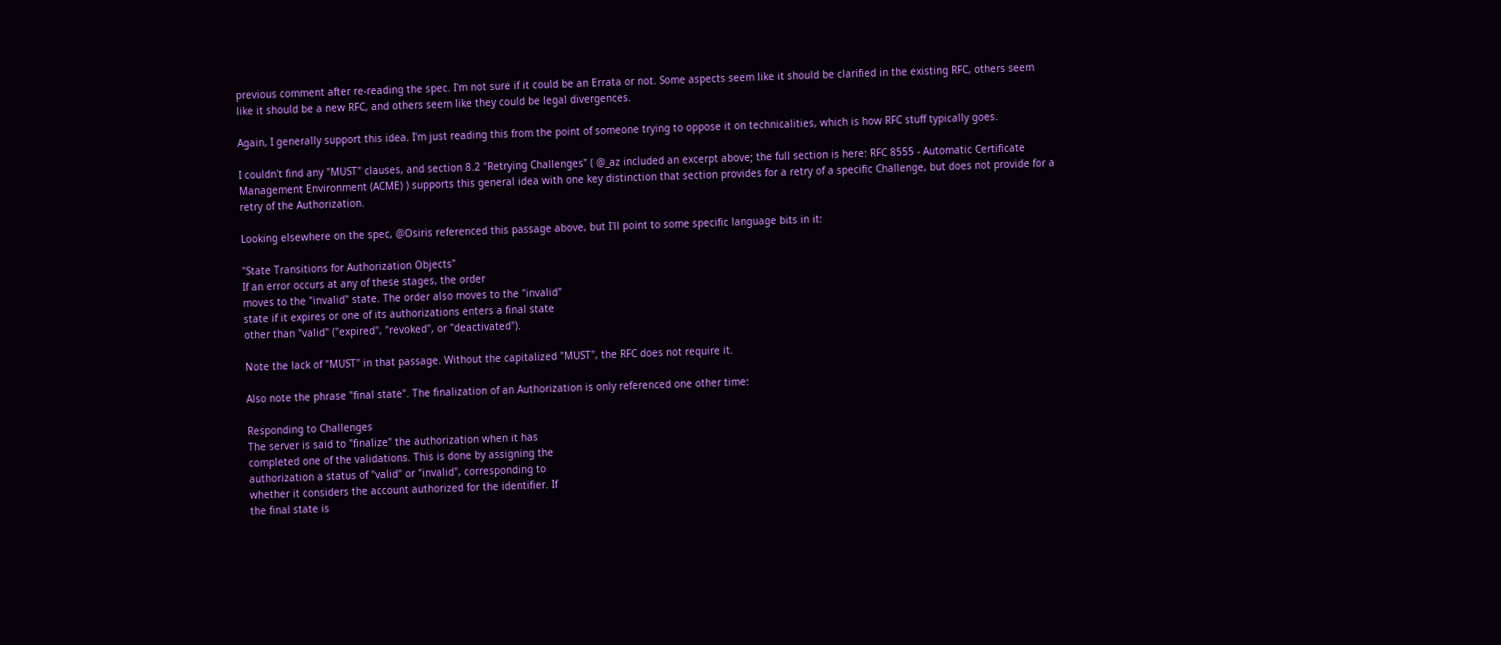previous comment after re-reading the spec. I'm not sure if it could be an Errata or not. Some aspects seem like it should be clarified in the existing RFC, others seem like it should be a new RFC, and others seem like they could be legal divergences.

Again, I generally support this idea. I'm just reading this from the point of someone trying to oppose it on technicalities, which is how RFC stuff typically goes.

I couldn't find any "MUST" clauses, and section 8.2 "Retrying Challenges" ( @_az included an excerpt above; the full section is here: RFC 8555 - Automatic Certificate Management Environment (ACME) ) supports this general idea with one key distinction that section provides for a retry of a specific Challenge, but does not provide for a retry of the Authorization.

Looking elsewhere on the spec, @Osiris referenced this passage above, but I'll point to some specific language bits in it:

"State Transitions for Authorization Objects"
If an error occurs at any of these stages, the order
moves to the "invalid" state. The order also moves to the "invalid"
state if it expires or one of its authorizations enters a final state
other than "valid" ("expired", "revoked", or "deactivated").

Note the lack of "MUST" in that passage. Without the capitalized "MUST", the RFC does not require it.

Also note the phrase "final state". The finalization of an Authorization is only referenced one other time:

Responding to Challenges
The server is said to "finalize" the authorization when it has
completed one of the validations. This is done by assigning the
authorization a status of "valid" or "invalid", corresponding to
whether it considers the account authorized for the identifier. If
the final state is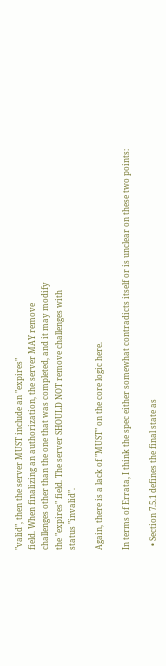"valid", then the server MUST include an "expires"
field. When finalizing an authorization, the server MAY remove
challenges other than the one that was completed, and it may modify
the "expires" field. The server SHOULD NOT remove challenges with
status "invalid".

Again, there is a lack of "MUST" on the core logic here.

In terms of Errata, I think the spec either somewhat contradicts itself or is unclear on these two points:

  • Section 7.5.1 defines the final state as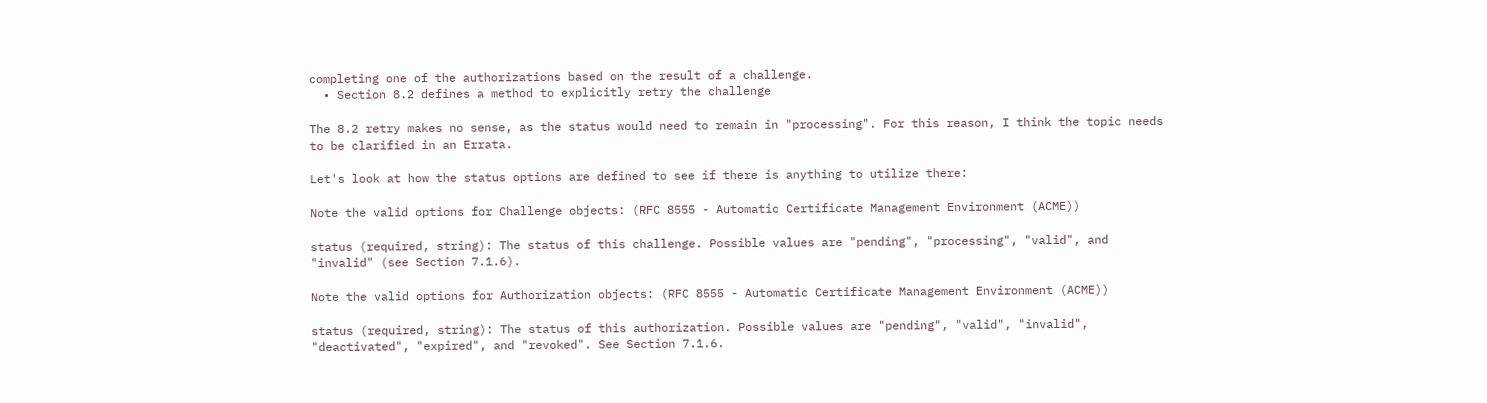completing one of the authorizations based on the result of a challenge.
  • Section 8.2 defines a method to explicitly retry the challenge

The 8.2 retry makes no sense, as the status would need to remain in "processing". For this reason, I think the topic needs to be clarified in an Errata.

Let's look at how the status options are defined to see if there is anything to utilize there:

Note the valid options for Challenge objects: (RFC 8555 - Automatic Certificate Management Environment (ACME))

status (required, string): The status of this challenge. Possible values are "pending", "processing", "valid", and "invalid" (see Section 7.1.6).

Note the valid options for Authorization objects: (RFC 8555 - Automatic Certificate Management Environment (ACME))

status (required, string): The status of this authorization. Possible values are "pending", "valid", "invalid", "deactivated", "expired", and "revoked". See Section 7.1.6.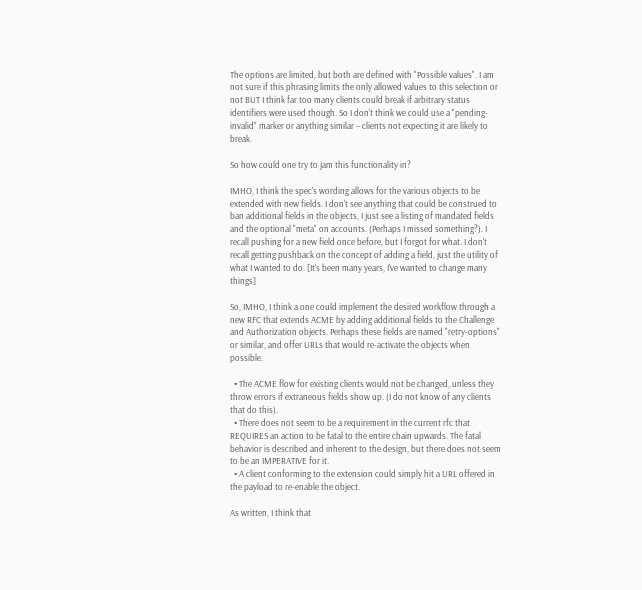The options are limited, but both are defined with "Possible values". I am not sure if this phrasing limits the only allowed values to this selection or not BUT I think far too many clients could break if arbitrary status identifiers were used though. So I don't think we could use a "pending-invalid" marker or anything similar – clients not expecting it are likely to break.

So how could one try to jam this functionality in?

IMHO, I think the spec's wording allows for the various objects to be extended with new fields. I don't see anything that could be construed to ban additional fields in the objects, I just see a listing of mandated fields and the optional "meta" on accounts. (Perhaps I missed something?). I recall pushing for a new field once before, but I forgot for what. I don't recall getting pushback on the concept of adding a field, just the utility of what I wanted to do. [It's been many years, I've wanted to change many things]

So, IMHO, I think a one could implement the desired workflow through a new RFC that extends ACME by adding additional fields to the Challenge and Authorization objects. Perhaps these fields are named "retry-options" or similar, and offer URLs that would re-activate the objects when possible.

  • The ACME flow for existing clients would not be changed, unless they throw errors if extraneous fields show up. (I do not know of any clients that do this).
  • There does not seem to be a requirement in the current rfc that REQUIRES an action to be fatal to the entire chain upwards. The fatal behavior is described and inherent to the design, but there does not seem to be an IMPERATIVE for it.
  • A client conforming to the extension could simply hit a URL offered in the payload to re-enable the object.

As written, I think that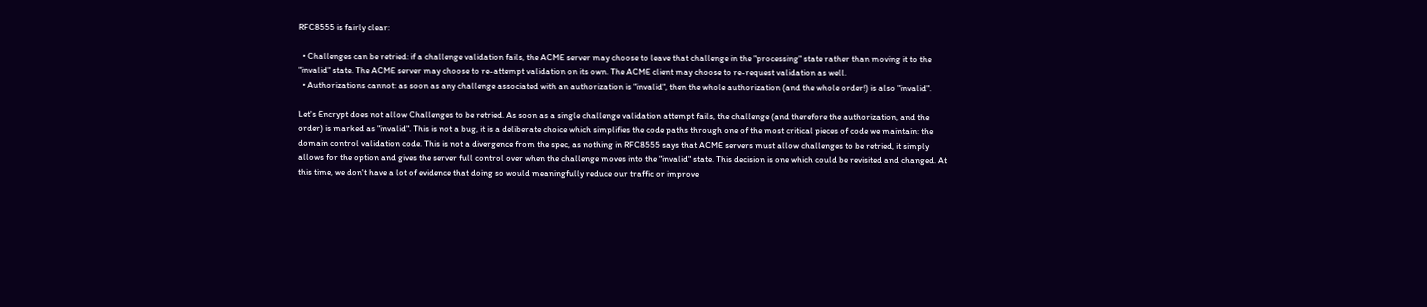RFC8555 is fairly clear:

  • Challenges can be retried: if a challenge validation fails, the ACME server may choose to leave that challenge in the "processing" state rather than moving it to the "invalid" state. The ACME server may choose to re-attempt validation on its own. The ACME client may choose to re-request validation as well.
  • Authorizations cannot: as soon as any challenge associated with an authorization is "invalid", then the whole authorization (and the whole order!) is also "invalid".

Let's Encrypt does not allow Challenges to be retried. As soon as a single challenge validation attempt fails, the challenge (and therefore the authorization, and the order) is marked as "invalid". This is not a bug, it is a deliberate choice which simplifies the code paths through one of the most critical pieces of code we maintain: the domain control validation code. This is not a divergence from the spec, as nothing in RFC8555 says that ACME servers must allow challenges to be retried, it simply allows for the option and gives the server full control over when the challenge moves into the "invalid" state. This decision is one which could be revisited and changed. At this time, we don't have a lot of evidence that doing so would meaningfully reduce our traffic or improve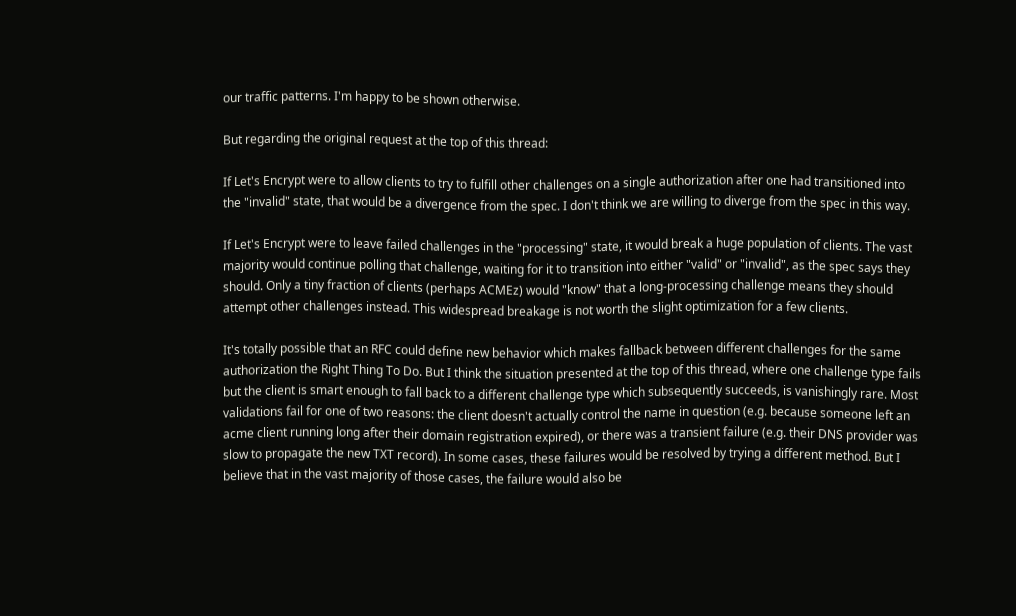our traffic patterns. I'm happy to be shown otherwise.

But regarding the original request at the top of this thread:

If Let's Encrypt were to allow clients to try to fulfill other challenges on a single authorization after one had transitioned into the "invalid" state, that would be a divergence from the spec. I don't think we are willing to diverge from the spec in this way.

If Let's Encrypt were to leave failed challenges in the "processing" state, it would break a huge population of clients. The vast majority would continue polling that challenge, waiting for it to transition into either "valid" or "invalid", as the spec says they should. Only a tiny fraction of clients (perhaps ACMEz) would "know" that a long-processing challenge means they should attempt other challenges instead. This widespread breakage is not worth the slight optimization for a few clients.

It's totally possible that an RFC could define new behavior which makes fallback between different challenges for the same authorization the Right Thing To Do. But I think the situation presented at the top of this thread, where one challenge type fails but the client is smart enough to fall back to a different challenge type which subsequently succeeds, is vanishingly rare. Most validations fail for one of two reasons: the client doesn't actually control the name in question (e.g. because someone left an acme client running long after their domain registration expired), or there was a transient failure (e.g. their DNS provider was slow to propagate the new TXT record). In some cases, these failures would be resolved by trying a different method. But I believe that in the vast majority of those cases, the failure would also be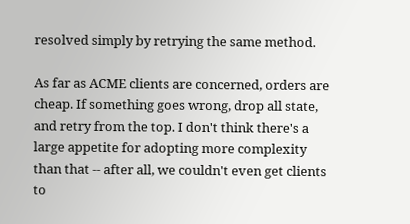resolved simply by retrying the same method.

As far as ACME clients are concerned, orders are cheap. If something goes wrong, drop all state, and retry from the top. I don't think there's a large appetite for adopting more complexity than that -- after all, we couldn't even get clients to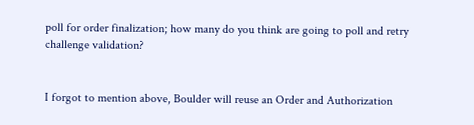poll for order finalization; how many do you think are going to poll and retry challenge validation?


I forgot to mention above, Boulder will reuse an Order and Authorization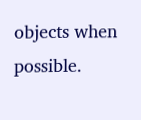objects when possible.